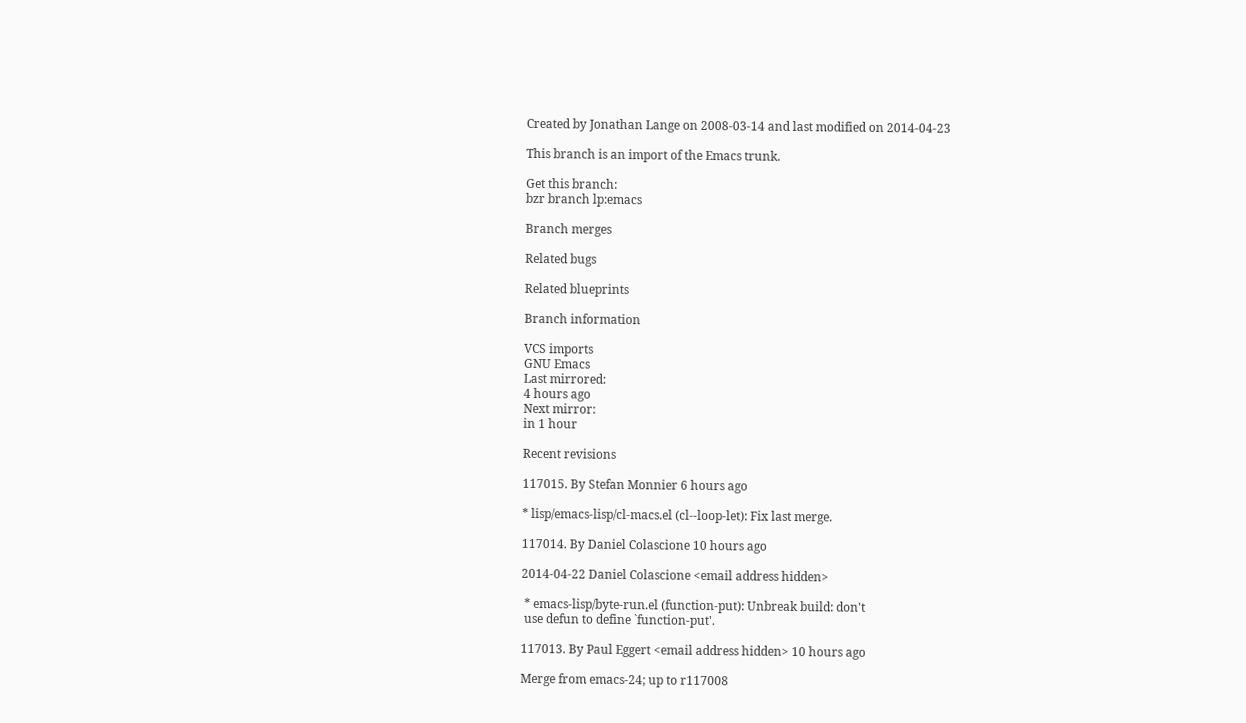Created by Jonathan Lange on 2008-03-14 and last modified on 2014-04-23

This branch is an import of the Emacs trunk.

Get this branch:
bzr branch lp:emacs

Branch merges

Related bugs

Related blueprints

Branch information

VCS imports
GNU Emacs
Last mirrored:
4 hours ago
Next mirror:
in 1 hour

Recent revisions

117015. By Stefan Monnier 6 hours ago

* lisp/emacs-lisp/cl-macs.el (cl--loop-let): Fix last merge.

117014. By Daniel Colascione 10 hours ago

2014-04-22 Daniel Colascione <email address hidden>

 * emacs-lisp/byte-run.el (function-put): Unbreak build: don't
 use defun to define `function-put'.

117013. By Paul Eggert <email address hidden> 10 hours ago

Merge from emacs-24; up to r117008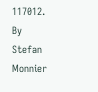117012. By Stefan Monnier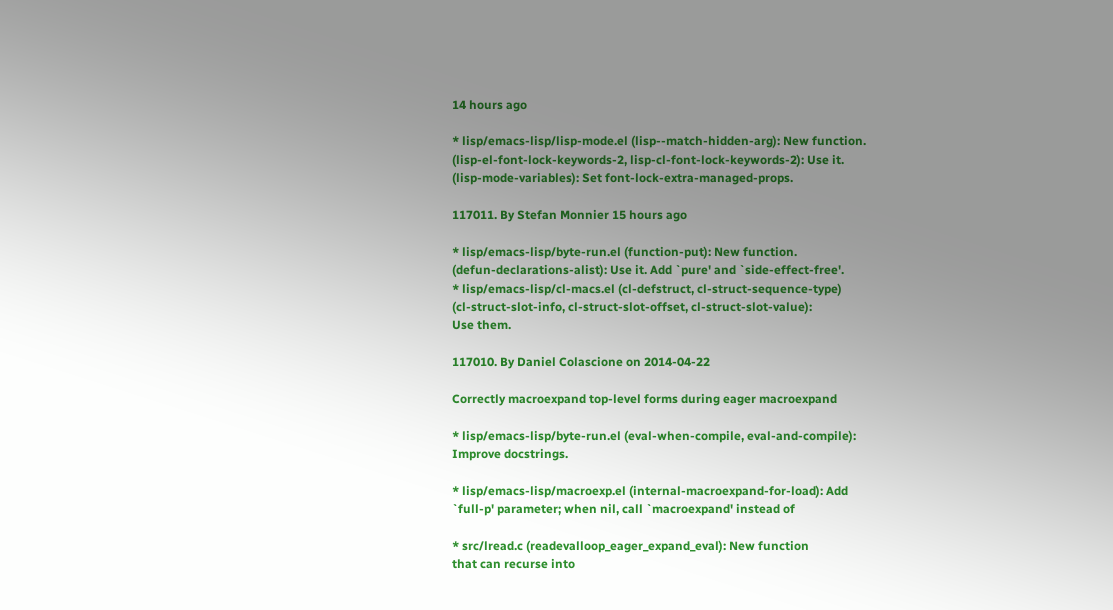14 hours ago

* lisp/emacs-lisp/lisp-mode.el (lisp--match-hidden-arg): New function.
(lisp-el-font-lock-keywords-2, lisp-cl-font-lock-keywords-2): Use it.
(lisp-mode-variables): Set font-lock-extra-managed-props.

117011. By Stefan Monnier 15 hours ago

* lisp/emacs-lisp/byte-run.el (function-put): New function.
(defun-declarations-alist): Use it. Add `pure' and `side-effect-free'.
* lisp/emacs-lisp/cl-macs.el (cl-defstruct, cl-struct-sequence-type)
(cl-struct-slot-info, cl-struct-slot-offset, cl-struct-slot-value):
Use them.

117010. By Daniel Colascione on 2014-04-22

Correctly macroexpand top-level forms during eager macroexpand

* lisp/emacs-lisp/byte-run.el (eval-when-compile, eval-and-compile):
Improve docstrings.

* lisp/emacs-lisp/macroexp.el (internal-macroexpand-for-load): Add
`full-p' parameter; when nil, call `macroexpand' instead of

* src/lread.c (readevalloop_eager_expand_eval): New function
that can recurse into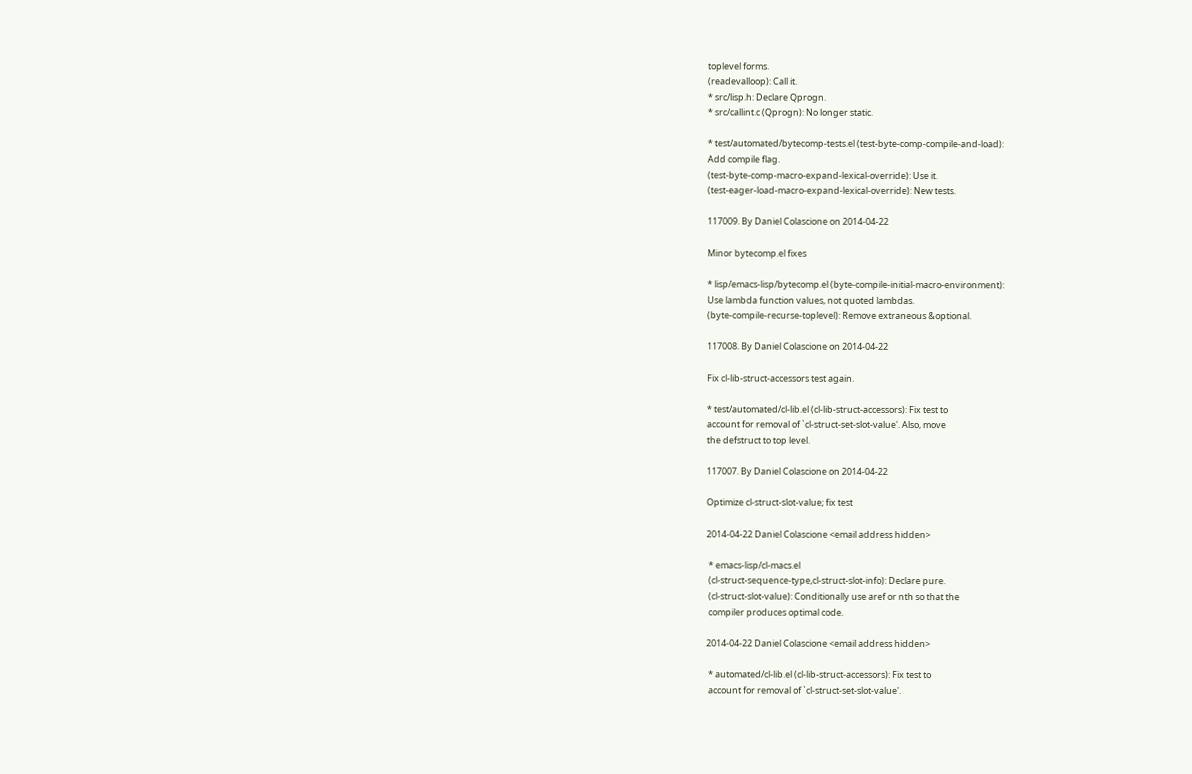toplevel forms.
(readevalloop): Call it.
* src/lisp.h: Declare Qprogn.
* src/callint.c (Qprogn): No longer static.

* test/automated/bytecomp-tests.el (test-byte-comp-compile-and-load):
Add compile flag.
(test-byte-comp-macro-expand-lexical-override): Use it.
(test-eager-load-macro-expand-lexical-override): New tests.

117009. By Daniel Colascione on 2014-04-22

Minor bytecomp.el fixes

* lisp/emacs-lisp/bytecomp.el (byte-compile-initial-macro-environment):
Use lambda function values, not quoted lambdas.
(byte-compile-recurse-toplevel): Remove extraneous &optional.

117008. By Daniel Colascione on 2014-04-22

Fix cl-lib-struct-accessors test again.

* test/automated/cl-lib.el (cl-lib-struct-accessors): Fix test to
account for removal of `cl-struct-set-slot-value'. Also, move
the defstruct to top level.

117007. By Daniel Colascione on 2014-04-22

Optimize cl-struct-slot-value; fix test

2014-04-22 Daniel Colascione <email address hidden>

 * emacs-lisp/cl-macs.el
 (cl-struct-sequence-type,cl-struct-slot-info): Declare pure.
 (cl-struct-slot-value): Conditionally use aref or nth so that the
 compiler produces optimal code.

2014-04-22 Daniel Colascione <email address hidden>

 * automated/cl-lib.el (cl-lib-struct-accessors): Fix test to
 account for removal of `cl-struct-set-slot-value'.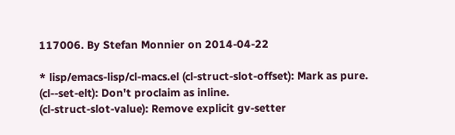117006. By Stefan Monnier on 2014-04-22

* lisp/emacs-lisp/cl-macs.el (cl-struct-slot-offset): Mark as pure.
(cl--set-elt): Don't proclaim as inline.
(cl-struct-slot-value): Remove explicit gv-setter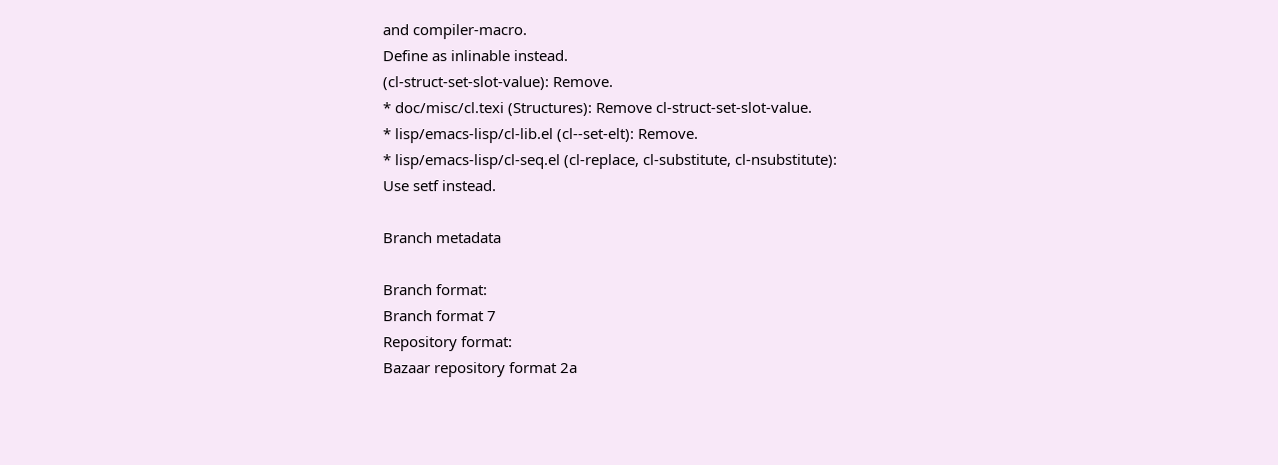and compiler-macro.
Define as inlinable instead.
(cl-struct-set-slot-value): Remove.
* doc/misc/cl.texi (Structures): Remove cl-struct-set-slot-value.
* lisp/emacs-lisp/cl-lib.el (cl--set-elt): Remove.
* lisp/emacs-lisp/cl-seq.el (cl-replace, cl-substitute, cl-nsubstitute):
Use setf instead.

Branch metadata

Branch format:
Branch format 7
Repository format:
Bazaar repository format 2a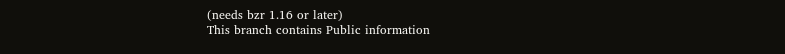(needs bzr 1.16 or later)
This branch contains Public information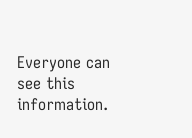Everyone can see this information.